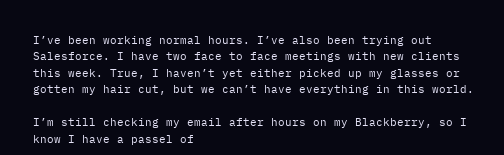I’ve been working normal hours. I’ve also been trying out Salesforce. I have two face to face meetings with new clients this week. True, I haven’t yet either picked up my glasses or gotten my hair cut, but we can’t have everything in this world.

I’m still checking my email after hours on my Blackberry, so I know I have a passel of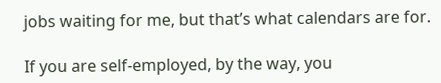jobs waiting for me, but that’s what calendars are for.

If you are self-employed, by the way, you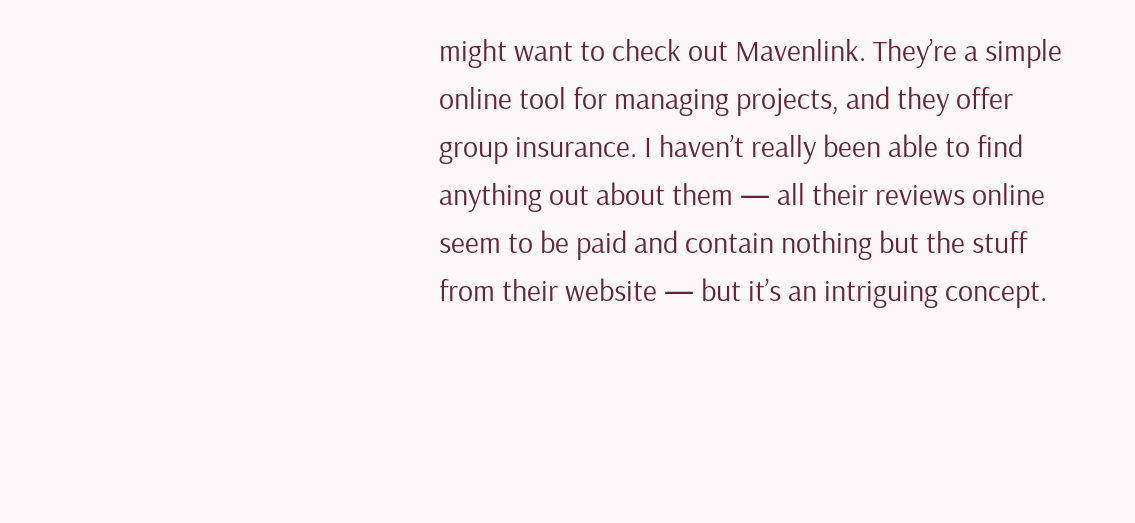might want to check out Mavenlink. They’re a simple online tool for managing projects, and they offer group insurance. I haven’t really been able to find anything out about them — all their reviews online seem to be paid and contain nothing but the stuff from their website — but it’s an intriguing concept.